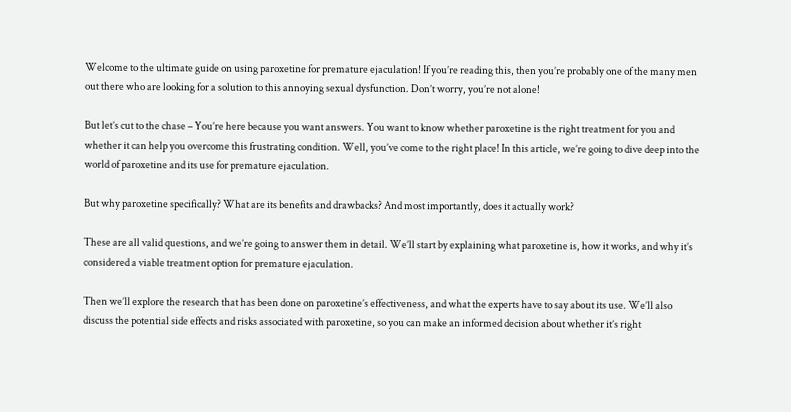Welcome to the ultimate guide on using paroxetine for premature ejaculation! If you’re reading this, then you’re probably one of the many men out there who are looking for a solution to this annoying sexual dysfunction. Don’t worry, you’re not alone!

But let’s cut to the chase – You’re here because you want answers. You want to know whether paroxetine is the right treatment for you and whether it can help you overcome this frustrating condition. Well, you’ve come to the right place! In this article, we’re going to dive deep into the world of paroxetine and its use for premature ejaculation.

But why paroxetine specifically? What are its benefits and drawbacks? And most importantly, does it actually work?

These are all valid questions, and we’re going to answer them in detail. We’ll start by explaining what paroxetine is, how it works, and why it’s considered a viable treatment option for premature ejaculation.

Then we’ll explore the research that has been done on paroxetine’s effectiveness, and what the experts have to say about its use. We’ll also discuss the potential side effects and risks associated with paroxetine, so you can make an informed decision about whether it’s right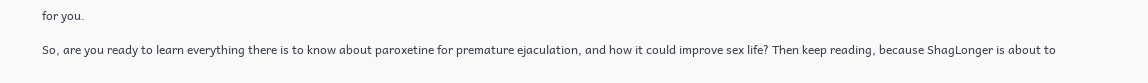for you.

So, are you ready to learn everything there is to know about paroxetine for premature ejaculation, and how it could improve sex life? Then keep reading, because ShagLonger is about to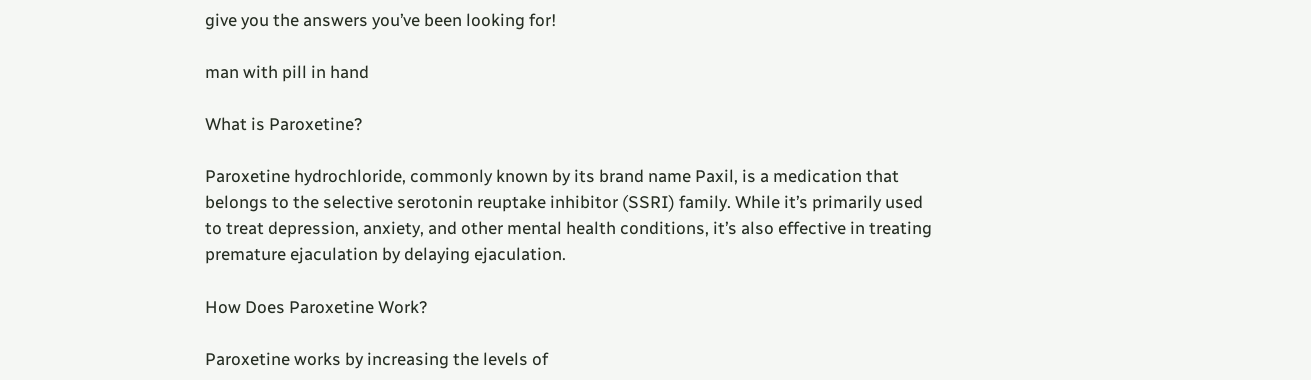give you the answers you’ve been looking for!

man with pill in hand

What is Paroxetine?

Paroxetine hydrochloride, commonly known by its brand name Paxil, is a medication that belongs to the selective serotonin reuptake inhibitor (SSRI) family. While it’s primarily used to treat depression, anxiety, and other mental health conditions, it’s also effective in treating premature ejaculation by delaying ejaculation.

How Does Paroxetine Work?

Paroxetine works by increasing the levels of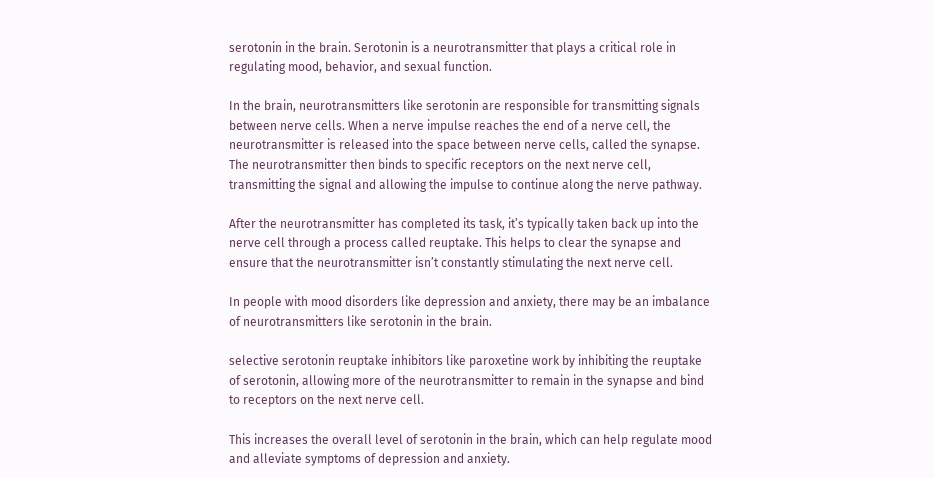serotonin in the brain. Serotonin is a neurotransmitter that plays a critical role in regulating mood, behavior, and sexual function.

In the brain, neurotransmitters like serotonin are responsible for transmitting signals between nerve cells. When a nerve impulse reaches the end of a nerve cell, the neurotransmitter is released into the space between nerve cells, called the synapse. The neurotransmitter then binds to specific receptors on the next nerve cell, transmitting the signal and allowing the impulse to continue along the nerve pathway.

After the neurotransmitter has completed its task, it’s typically taken back up into the nerve cell through a process called reuptake. This helps to clear the synapse and ensure that the neurotransmitter isn’t constantly stimulating the next nerve cell.

In people with mood disorders like depression and anxiety, there may be an imbalance of neurotransmitters like serotonin in the brain.

selective serotonin reuptake inhibitors like paroxetine work by inhibiting the reuptake of serotonin, allowing more of the neurotransmitter to remain in the synapse and bind to receptors on the next nerve cell.

This increases the overall level of serotonin in the brain, which can help regulate mood and alleviate symptoms of depression and anxiety.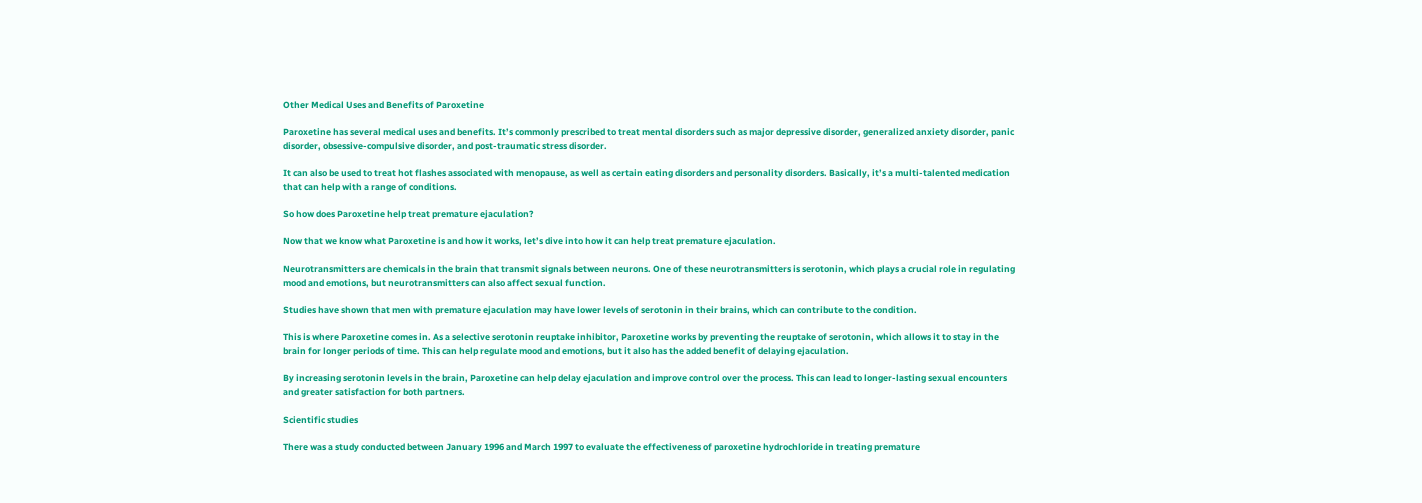Other Medical Uses and Benefits of Paroxetine

Paroxetine has several medical uses and benefits. It’s commonly prescribed to treat mental disorders such as major depressive disorder, generalized anxiety disorder, panic disorder, obsessive-compulsive disorder, and post-traumatic stress disorder.

It can also be used to treat hot flashes associated with menopause, as well as certain eating disorders and personality disorders. Basically, it’s a multi-talented medication that can help with a range of conditions.

So how does Paroxetine help treat premature ejaculation?

Now that we know what Paroxetine is and how it works, let’s dive into how it can help treat premature ejaculation.

Neurotransmitters are chemicals in the brain that transmit signals between neurons. One of these neurotransmitters is serotonin, which plays a crucial role in regulating mood and emotions, but neurotransmitters can also affect sexual function.

Studies have shown that men with premature ejaculation may have lower levels of serotonin in their brains, which can contribute to the condition.

This is where Paroxetine comes in. As a selective serotonin reuptake inhibitor, Paroxetine works by preventing the reuptake of serotonin, which allows it to stay in the brain for longer periods of time. This can help regulate mood and emotions, but it also has the added benefit of delaying ejaculation.

By increasing serotonin levels in the brain, Paroxetine can help delay ejaculation and improve control over the process. This can lead to longer-lasting sexual encounters and greater satisfaction for both partners.

Scientific studies

There was a study conducted between January 1996 and March 1997 to evaluate the effectiveness of paroxetine hydrochloride in treating premature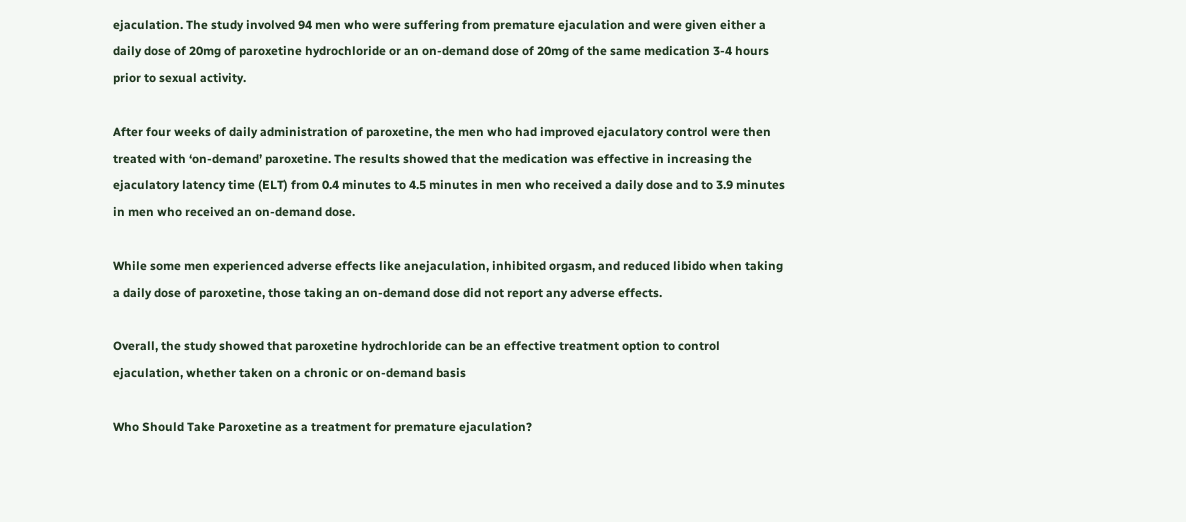ejaculation. The study involved 94 men who were suffering from premature ejaculation and were given either a daily dose of 20mg of paroxetine hydrochloride or an on-demand dose of 20mg of the same medication 3-4 hours prior to sexual activity.

After four weeks of daily administration of paroxetine, the men who had improved ejaculatory control were then treated with ‘on-demand’ paroxetine. The results showed that the medication was effective in increasing the ejaculatory latency time (ELT) from 0.4 minutes to 4.5 minutes in men who received a daily dose and to 3.9 minutes in men who received an on-demand dose.

While some men experienced adverse effects like anejaculation, inhibited orgasm, and reduced libido when taking a daily dose of paroxetine, those taking an on-demand dose did not report any adverse effects.

Overall, the study showed that paroxetine hydrochloride can be an effective treatment option to control ejaculation, whether taken on a chronic or on-demand basis

Who Should Take Paroxetine as a treatment for premature ejaculation?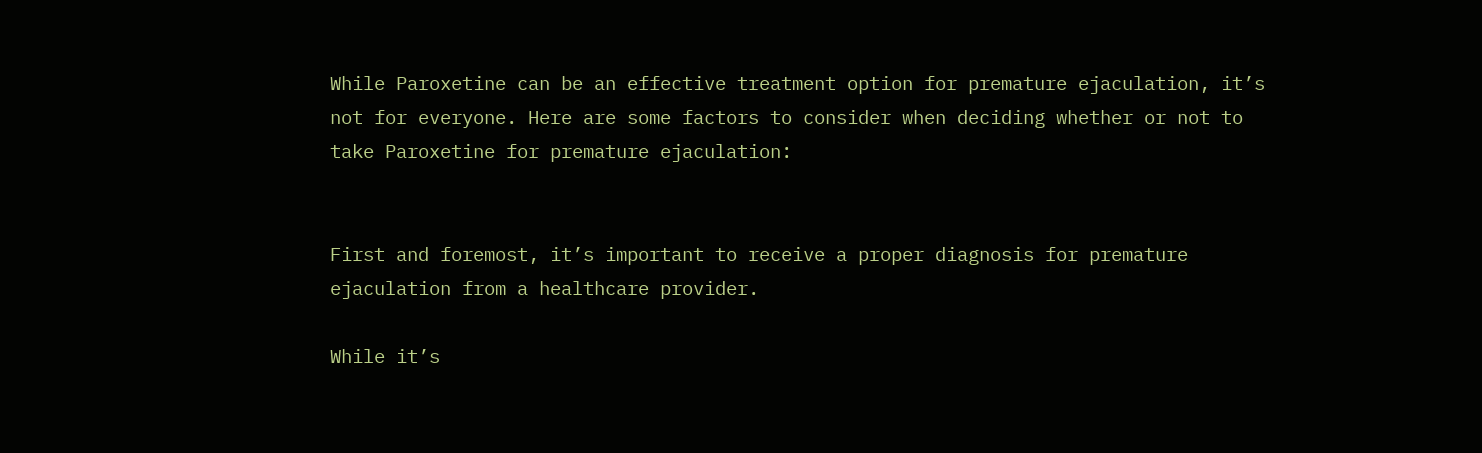While Paroxetine can be an effective treatment option for premature ejaculation, it’s not for everyone. Here are some factors to consider when deciding whether or not to take Paroxetine for premature ejaculation:


First and foremost, it’s important to receive a proper diagnosis for premature ejaculation from a healthcare provider.

While it’s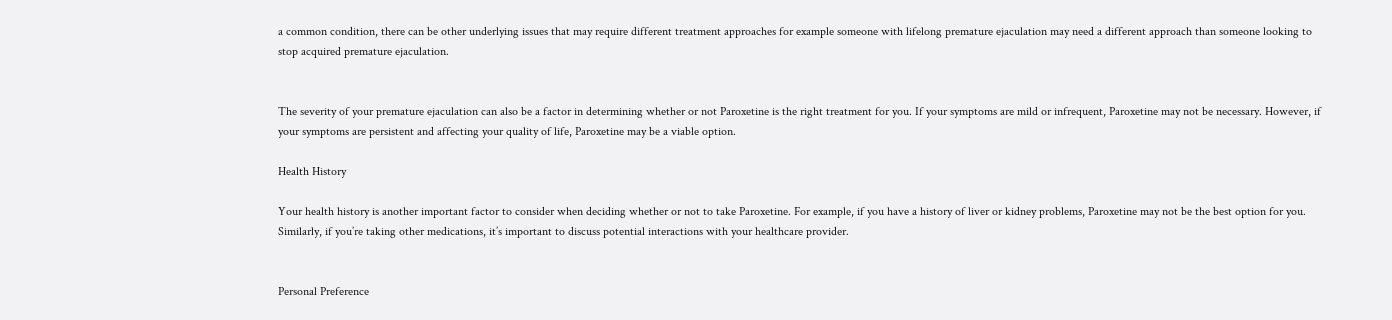a common condition, there can be other underlying issues that may require different treatment approaches for example someone with lifelong premature ejaculation may need a different approach than someone looking to stop acquired premature ejaculation.


The severity of your premature ejaculation can also be a factor in determining whether or not Paroxetine is the right treatment for you. If your symptoms are mild or infrequent, Paroxetine may not be necessary. However, if your symptoms are persistent and affecting your quality of life, Paroxetine may be a viable option.

Health History

Your health history is another important factor to consider when deciding whether or not to take Paroxetine. For example, if you have a history of liver or kidney problems, Paroxetine may not be the best option for you. Similarly, if you’re taking other medications, it’s important to discuss potential interactions with your healthcare provider.


Personal Preference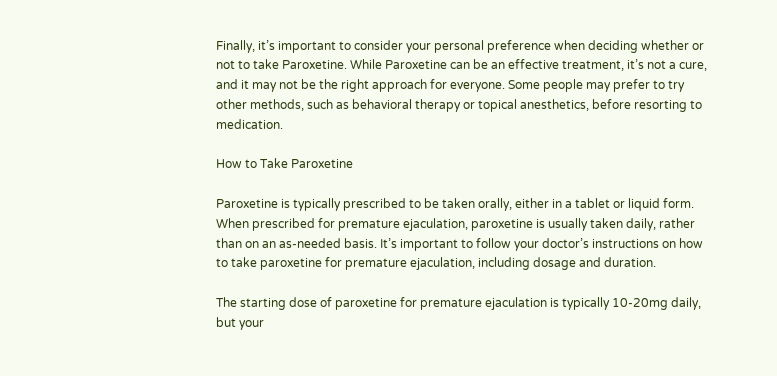Finally, it’s important to consider your personal preference when deciding whether or not to take Paroxetine. While Paroxetine can be an effective treatment, it’s not a cure, and it may not be the right approach for everyone. Some people may prefer to try other methods, such as behavioral therapy or topical anesthetics, before resorting to medication.

How to Take Paroxetine

Paroxetine is typically prescribed to be taken orally, either in a tablet or liquid form. When prescribed for premature ejaculation, paroxetine is usually taken daily, rather than on an as-needed basis. It’s important to follow your doctor’s instructions on how to take paroxetine for premature ejaculation, including dosage and duration.

The starting dose of paroxetine for premature ejaculation is typically 10-20mg daily, but your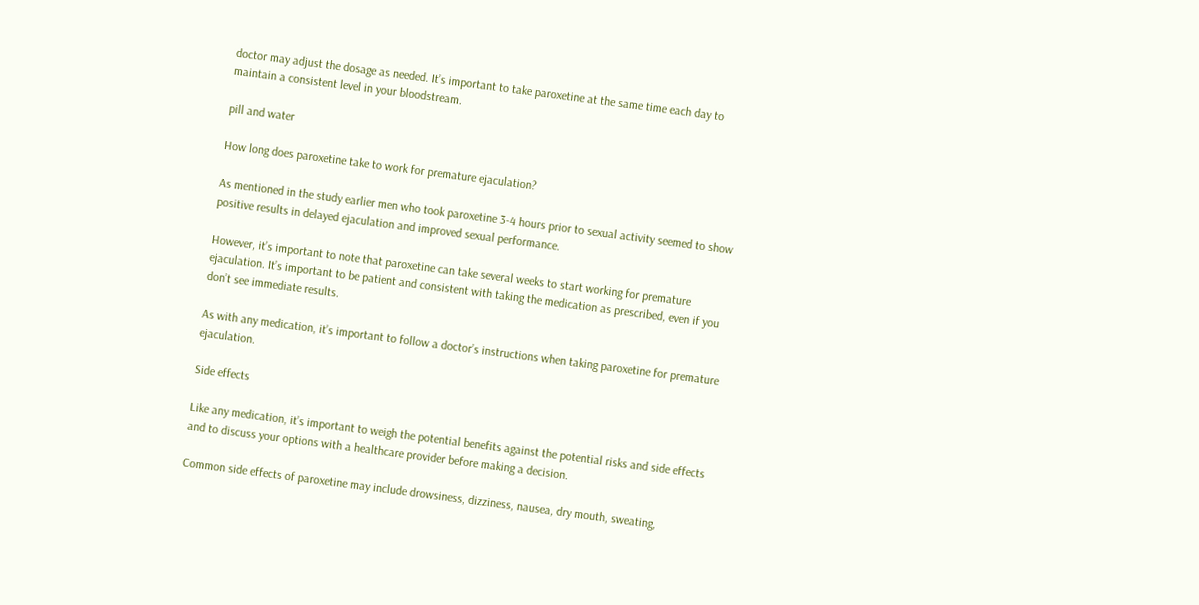doctor may adjust the dosage as needed. It’s important to take paroxetine at the same time each day to maintain a consistent level in your bloodstream.

pill and water

How long does paroxetine take to work for premature ejaculation?

As mentioned in the study earlier men who took paroxetine 3-4 hours prior to sexual activity seemed to show positive results in delayed ejaculation and improved sexual performance.

However, it’s important to note that paroxetine can take several weeks to start working for premature ejaculation. It’s important to be patient and consistent with taking the medication as prescribed, even if you don’t see immediate results.

As with any medication, it’s important to follow a doctor’s instructions when taking paroxetine for premature ejaculation.

Side effects

Like any medication, it’s important to weigh the potential benefits against the potential risks and side effects and to discuss your options with a healthcare provider before making a decision.

Common side effects of paroxetine may include drowsiness, dizziness, nausea, dry mouth, sweating,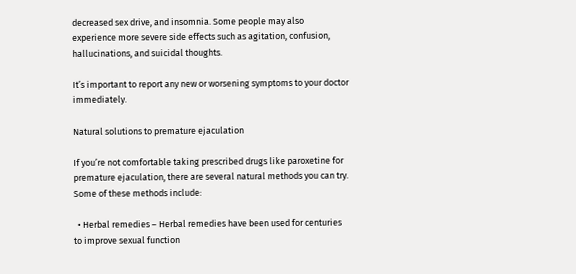decreased sex drive, and insomnia. Some people may also experience more severe side effects such as agitation, confusion, hallucinations, and suicidal thoughts.

It’s important to report any new or worsening symptoms to your doctor immediately.

Natural solutions to premature ejaculation

If you’re not comfortable taking prescribed drugs like paroxetine for premature ejaculation, there are several natural methods you can try. Some of these methods include:

  • Herbal remedies – Herbal remedies have been used for centuries to improve sexual function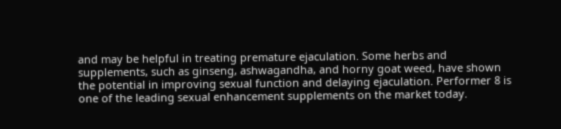and may be helpful in treating premature ejaculation. Some herbs and supplements, such as ginseng, ashwagandha, and horny goat weed, have shown the potential in improving sexual function and delaying ejaculation. Performer 8 is one of the leading sexual enhancement supplements on the market today.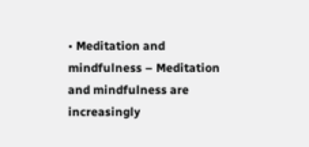• Meditation and mindfulness – Meditation and mindfulness are increasingly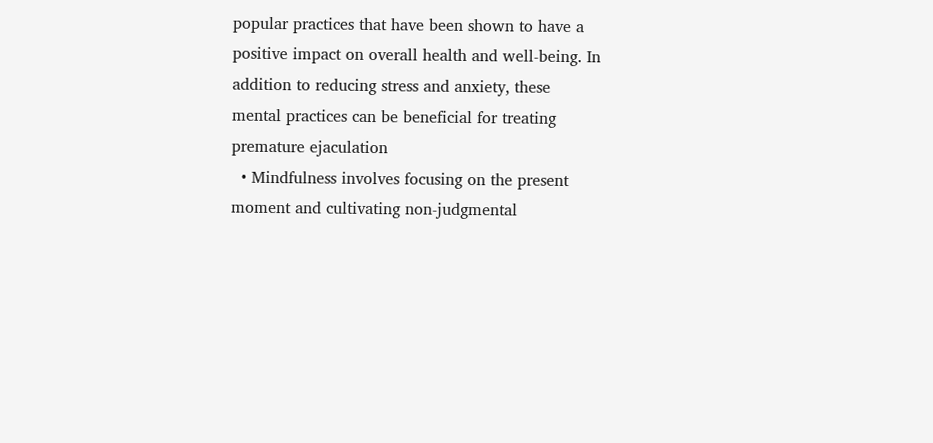popular practices that have been shown to have a positive impact on overall health and well-being. In addition to reducing stress and anxiety, these mental practices can be beneficial for treating premature ejaculation
  • Mindfulness involves focusing on the present moment and cultivating non-judgmental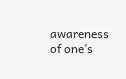awareness of one’s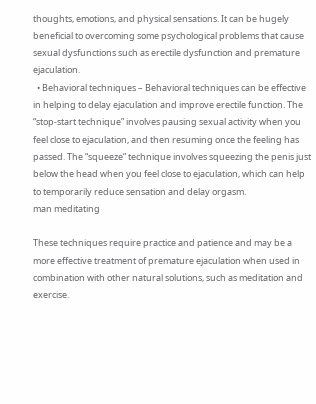thoughts, emotions, and physical sensations. It can be hugely beneficial to overcoming some psychological problems that cause sexual dysfunctions such as erectile dysfunction and premature ejaculation.
  • Behavioral techniques – Behavioral techniques can be effective in helping to delay ejaculation and improve erectile function. The “stop-start technique” involves pausing sexual activity when you feel close to ejaculation, and then resuming once the feeling has passed. The “squeeze” technique involves squeezing the penis just below the head when you feel close to ejaculation, which can help to temporarily reduce sensation and delay orgasm.
man meditating

These techniques require practice and patience and may be a more effective treatment of premature ejaculation when used in combination with other natural solutions, such as meditation and exercise.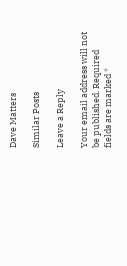Dave Matters

Similar Posts

Leave a Reply

Your email address will not be published. Required fields are marked *